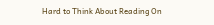Hard to Think About Reading On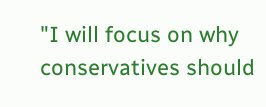"I will focus on why conservatives should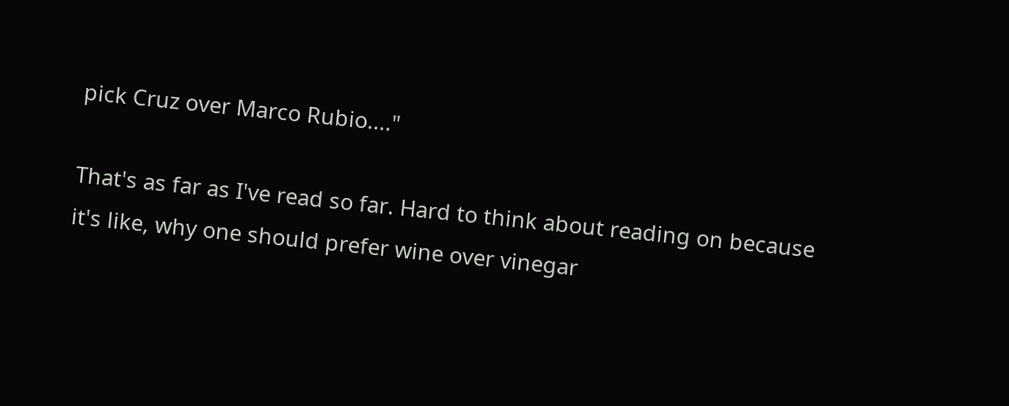pick Cruz over Marco Rubio...."

That's as far as I've read so far. Hard to think about reading on because it's like, why one should prefer wine over vinegar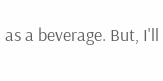as a beverage. But, I'll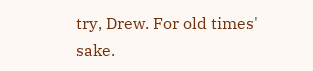try, Drew. For old times' sake.